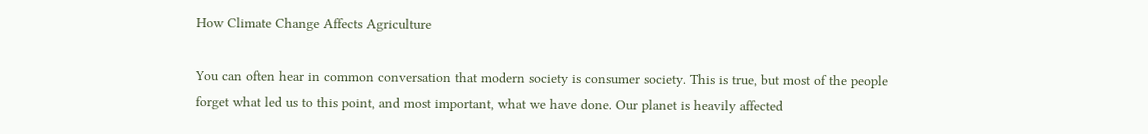How Climate Change Affects Agriculture

You can often hear in common conversation that modern society is consumer society. This is true, but most of the people forget what led us to this point, and most important, what we have done. Our planet is heavily affected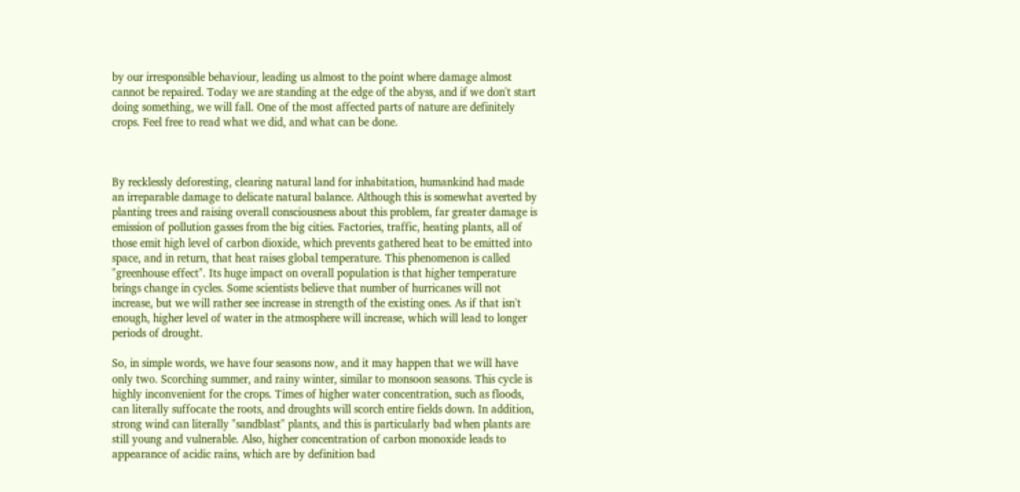by our irresponsible behaviour, leading us almost to the point where damage almost cannot be repaired. Today we are standing at the edge of the abyss, and if we don't start doing something, we will fall. One of the most affected parts of nature are definitely crops. Feel free to read what we did, and what can be done.



By recklessly deforesting, clearing natural land for inhabitation, humankind had made an irreparable damage to delicate natural balance. Although this is somewhat averted by planting trees and raising overall consciousness about this problem, far greater damage is emission of pollution gasses from the big cities. Factories, traffic, heating plants, all of those emit high level of carbon dioxide, which prevents gathered heat to be emitted into space, and in return, that heat raises global temperature. This phenomenon is called "greenhouse effect". Its huge impact on overall population is that higher temperature brings change in cycles. Some scientists believe that number of hurricanes will not increase, but we will rather see increase in strength of the existing ones. As if that isn't enough, higher level of water in the atmosphere will increase, which will lead to longer periods of drought.

So, in simple words, we have four seasons now, and it may happen that we will have only two. Scorching summer, and rainy winter, similar to monsoon seasons. This cycle is highly inconvenient for the crops. Times of higher water concentration, such as floods, can literally suffocate the roots, and droughts will scorch entire fields down. In addition, strong wind can literally "sandblast" plants, and this is particularly bad when plants are still young and vulnerable. Also, higher concentration of carbon monoxide leads to appearance of acidic rains, which are by definition bad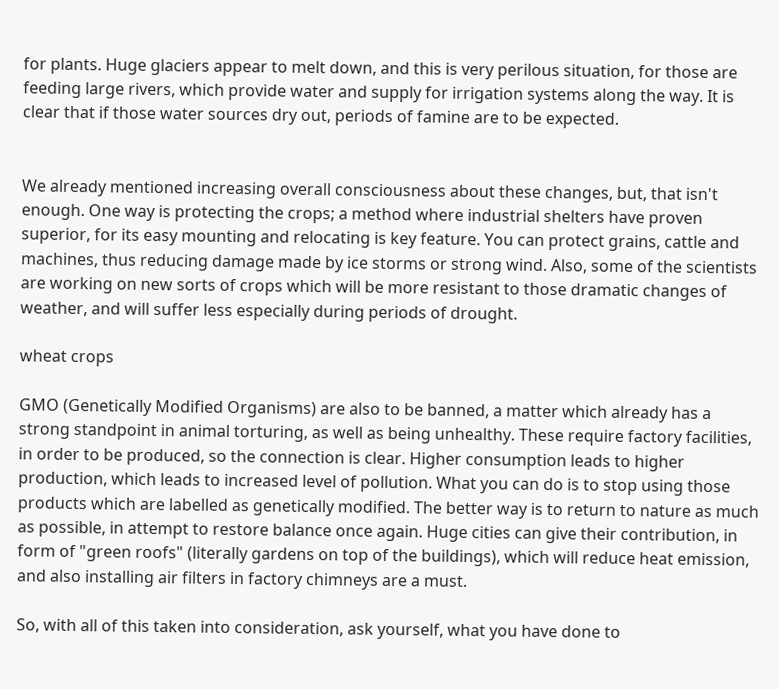for plants. Huge glaciers appear to melt down, and this is very perilous situation, for those are feeding large rivers, which provide water and supply for irrigation systems along the way. It is clear that if those water sources dry out, periods of famine are to be expected.


We already mentioned increasing overall consciousness about these changes, but, that isn't enough. One way is protecting the crops; a method where industrial shelters have proven superior, for its easy mounting and relocating is key feature. You can protect grains, cattle and machines, thus reducing damage made by ice storms or strong wind. Also, some of the scientists are working on new sorts of crops which will be more resistant to those dramatic changes of weather, and will suffer less especially during periods of drought.

wheat crops

GMO (Genetically Modified Organisms) are also to be banned, a matter which already has a strong standpoint in animal torturing, as well as being unhealthy. These require factory facilities, in order to be produced, so the connection is clear. Higher consumption leads to higher production, which leads to increased level of pollution. What you can do is to stop using those products which are labelled as genetically modified. The better way is to return to nature as much as possible, in attempt to restore balance once again. Huge cities can give their contribution, in form of "green roofs" (literally gardens on top of the buildings), which will reduce heat emission, and also installing air filters in factory chimneys are a must.

So, with all of this taken into consideration, ask yourself, what you have done to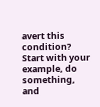avert this condition? Start with your example, do something, and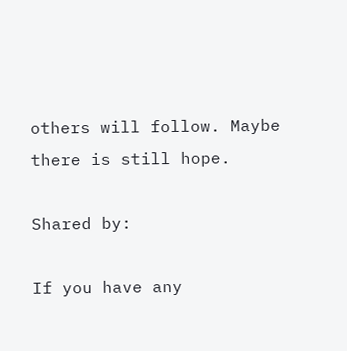others will follow. Maybe there is still hope.

Shared by:

If you have any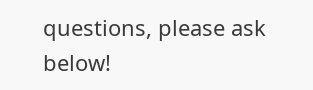questions, please ask below!